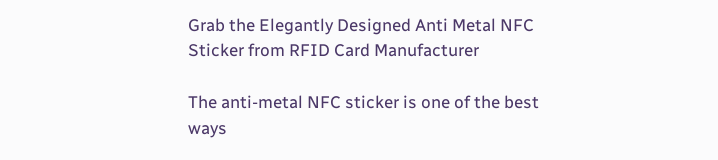Grab the Elegantly Designed Anti Metal NFC Sticker from RFID Card Manufacturer

The anti-metal NFC sticker is one of the best ways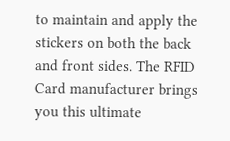to maintain and apply the stickers on both the back and front sides. The RFID Card manufacturer brings you this ultimate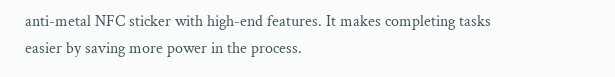anti-metal NFC sticker with high-end features. It makes completing tasks easier by saving more power in the process.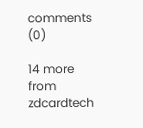comments (0)

14 more from zdcardtech